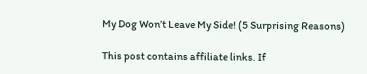My Dog Won’t Leave My Side! (5 Surprising Reasons)

This post contains affiliate links. If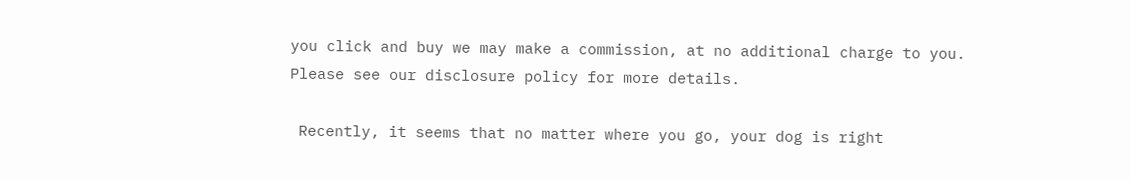you click and buy we may make a commission, at no additional charge to you. Please see our disclosure policy for more details.

 Recently, it seems that no matter where you go, your dog is right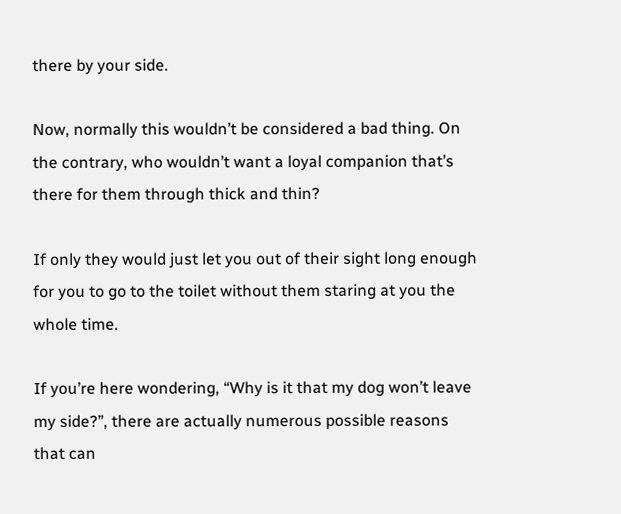there by your side.

Now, normally this wouldn’t be considered a bad thing. On the contrary, who wouldn’t want a loyal companion that’s there for them through thick and thin?

If only they would just let you out of their sight long enough for you to go to the toilet without them staring at you the whole time.

If you’re here wondering, “Why is it that my dog won’t leave my side?”, there are actually numerous possible reasons that can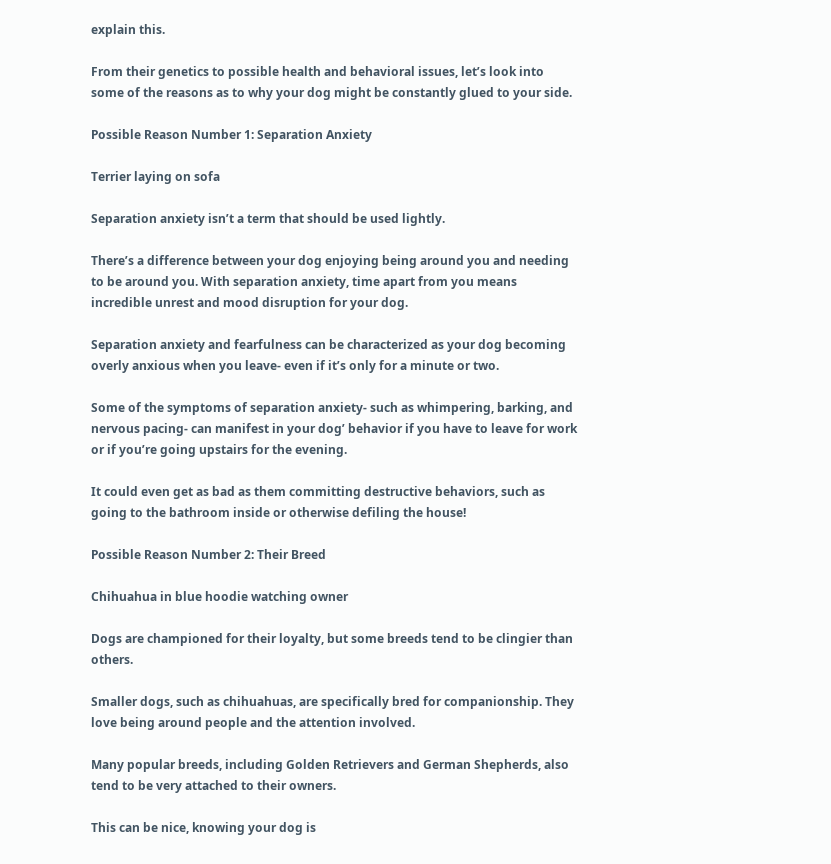explain this.

From their genetics to possible health and behavioral issues, let’s look into some of the reasons as to why your dog might be constantly glued to your side.

Possible Reason Number 1: Separation Anxiety

Terrier laying on sofa

Separation anxiety isn’t a term that should be used lightly.

There’s a difference between your dog enjoying being around you and needing to be around you. With separation anxiety, time apart from you means incredible unrest and mood disruption for your dog.

Separation anxiety and fearfulness can be characterized as your dog becoming overly anxious when you leave- even if it’s only for a minute or two.

Some of the symptoms of separation anxiety- such as whimpering, barking, and nervous pacing- can manifest in your dog’ behavior if you have to leave for work or if you’re going upstairs for the evening.

It could even get as bad as them committing destructive behaviors, such as going to the bathroom inside or otherwise defiling the house!

Possible Reason Number 2: Their Breed

Chihuahua in blue hoodie watching owner

Dogs are championed for their loyalty, but some breeds tend to be clingier than others.

Smaller dogs, such as chihuahuas, are specifically bred for companionship. They love being around people and the attention involved.

Many popular breeds, including Golden Retrievers and German Shepherds, also tend to be very attached to their owners.

This can be nice, knowing your dog is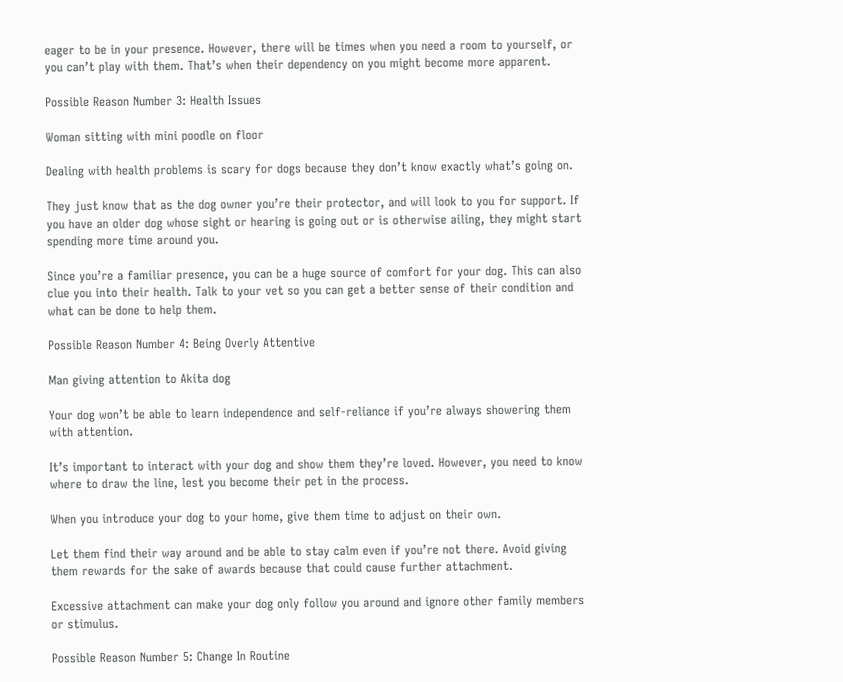eager to be in your presence. However, there will be times when you need a room to yourself, or you can’t play with them. That’s when their dependency on you might become more apparent.

Possible Reason Number 3: Health Issues

Woman sitting with mini poodle on floor

Dealing with health problems is scary for dogs because they don’t know exactly what’s going on.

They just know that as the dog owner you’re their protector, and will look to you for support. If you have an older dog whose sight or hearing is going out or is otherwise ailing, they might start spending more time around you.

Since you’re a familiar presence, you can be a huge source of comfort for your dog. This can also clue you into their health. Talk to your vet so you can get a better sense of their condition and what can be done to help them.

Possible Reason Number 4: Being Overly Attentive

Man giving attention to Akita dog

Your dog won’t be able to learn independence and self-reliance if you’re always showering them with attention.

It’s important to interact with your dog and show them they’re loved. However, you need to know where to draw the line, lest you become their pet in the process.

When you introduce your dog to your home, give them time to adjust on their own.

Let them find their way around and be able to stay calm even if you’re not there. Avoid giving them rewards for the sake of awards because that could cause further attachment.

Excessive attachment can make your dog only follow you around and ignore other family members or stimulus.

Possible Reason Number 5: Change In Routine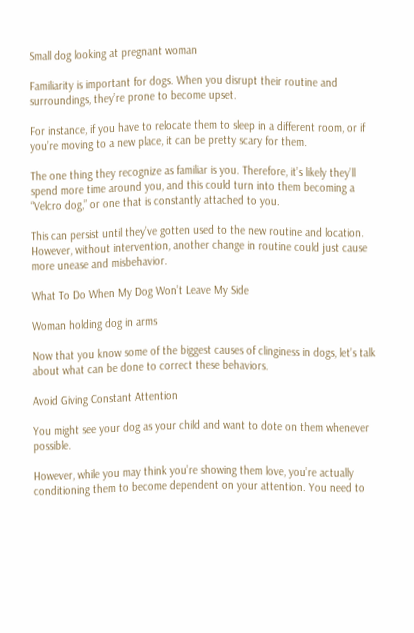Small dog looking at pregnant woman

Familiarity is important for dogs. When you disrupt their routine and surroundings, they’re prone to become upset.

For instance, if you have to relocate them to sleep in a different room, or if you’re moving to a new place, it can be pretty scary for them.

The one thing they recognize as familiar is you. Therefore, it’s likely they’ll spend more time around you, and this could turn into them becoming a “Velcro dog,” or one that is constantly attached to you.

This can persist until they’ve gotten used to the new routine and location. However, without intervention, another change in routine could just cause more unease and misbehavior.

What To Do When My Dog Won’t Leave My Side

Woman holding dog in arms

Now that you know some of the biggest causes of clinginess in dogs, let’s talk about what can be done to correct these behaviors.

Avoid Giving Constant Attention

You might see your dog as your child and want to dote on them whenever possible.

However, while you may think you’re showing them love, you’re actually conditioning them to become dependent on your attention. You need to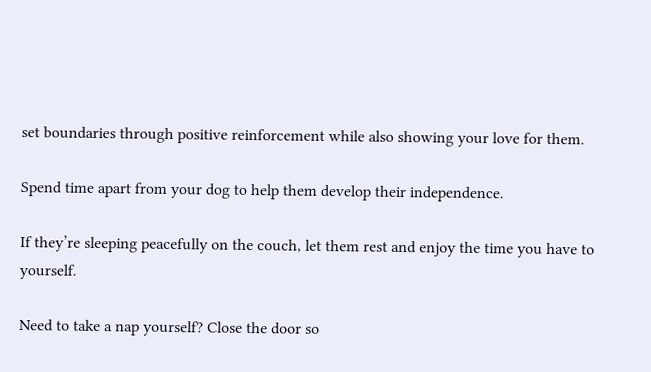set boundaries through positive reinforcement while also showing your love for them.

Spend time apart from your dog to help them develop their independence.

If they’re sleeping peacefully on the couch, let them rest and enjoy the time you have to yourself.

Need to take a nap yourself? Close the door so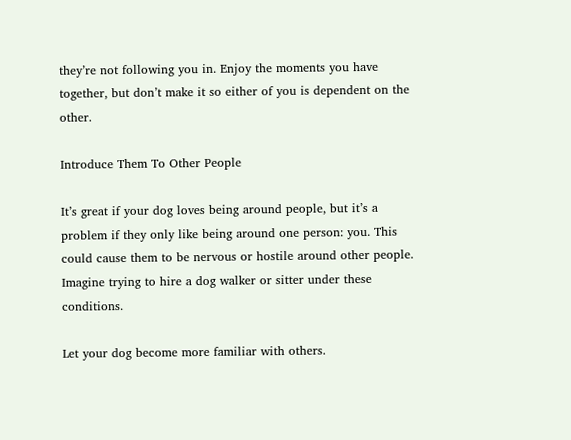they’re not following you in. Enjoy the moments you have together, but don’t make it so either of you is dependent on the other.

Introduce Them To Other People

It’s great if your dog loves being around people, but it’s a problem if they only like being around one person: you. This could cause them to be nervous or hostile around other people. Imagine trying to hire a dog walker or sitter under these conditions.

Let your dog become more familiar with others.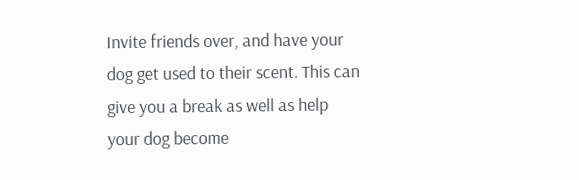Invite friends over, and have your dog get used to their scent. This can give you a break as well as help your dog become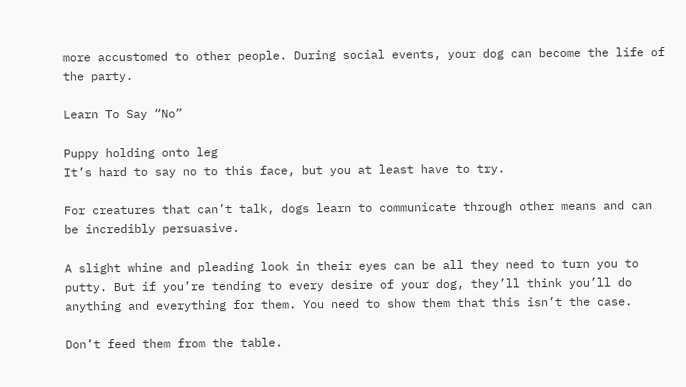more accustomed to other people. During social events, your dog can become the life of the party.

Learn To Say “No”

Puppy holding onto leg
It’s hard to say no to this face, but you at least have to try.

For creatures that can’t talk, dogs learn to communicate through other means and can be incredibly persuasive.

A slight whine and pleading look in their eyes can be all they need to turn you to putty. But if you’re tending to every desire of your dog, they’ll think you’ll do anything and everything for them. You need to show them that this isn’t the case.

Don’t feed them from the table.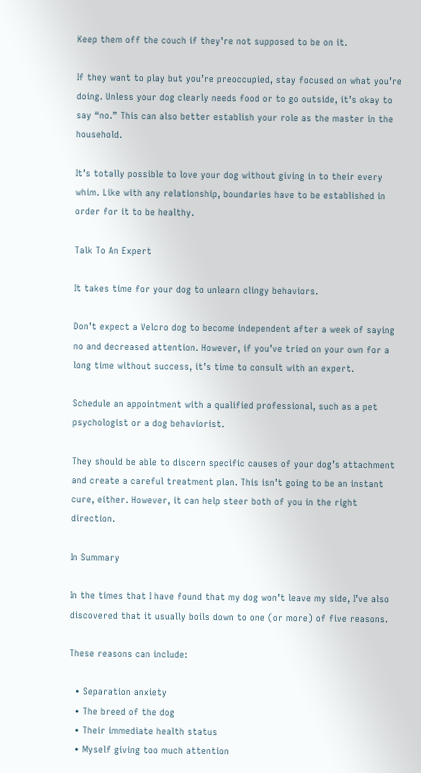Keep them off the couch if they’re not supposed to be on it.

If they want to play but you’re preoccupied, stay focused on what you’re doing. Unless your dog clearly needs food or to go outside, it’s okay to say “no.” This can also better establish your role as the master in the household.

It’s totally possible to love your dog without giving in to their every whim. Like with any relationship, boundaries have to be established in order for it to be healthy.

Talk To An Expert

It takes time for your dog to unlearn clingy behaviors.

Don’t expect a Velcro dog to become independent after a week of saying no and decreased attention. However, if you’ve tried on your own for a long time without success, it’s time to consult with an expert.

Schedule an appointment with a qualified professional, such as a pet psychologist or a dog behaviorist.

They should be able to discern specific causes of your dog’s attachment and create a careful treatment plan. This isn’t going to be an instant cure, either. However, it can help steer both of you in the right direction.

In Summary

In the times that I have found that my dog won’t leave my side, I’ve also discovered that it usually boils down to one (or more) of five reasons.

These reasons can include:

  • Separation anxiety
  • The breed of the dog
  • Their immediate health status
  • Myself giving too much attention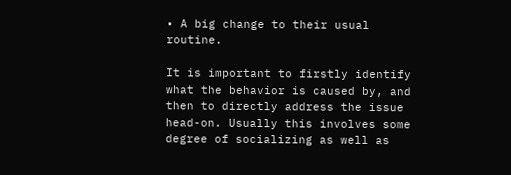• A big change to their usual routine.

It is important to firstly identify what the behavior is caused by, and then to directly address the issue head-on. Usually this involves some degree of socializing as well as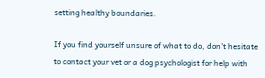setting healthy boundaries.

If you find yourself unsure of what to do, don’t hesitate to contact your vet or a dog psychologist for help with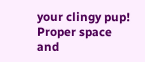your clingy pup! Proper space and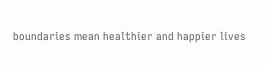boundaries mean healthier and happier lives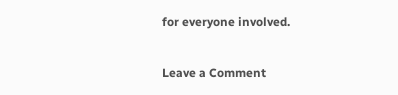for everyone involved.

Leave a Comment